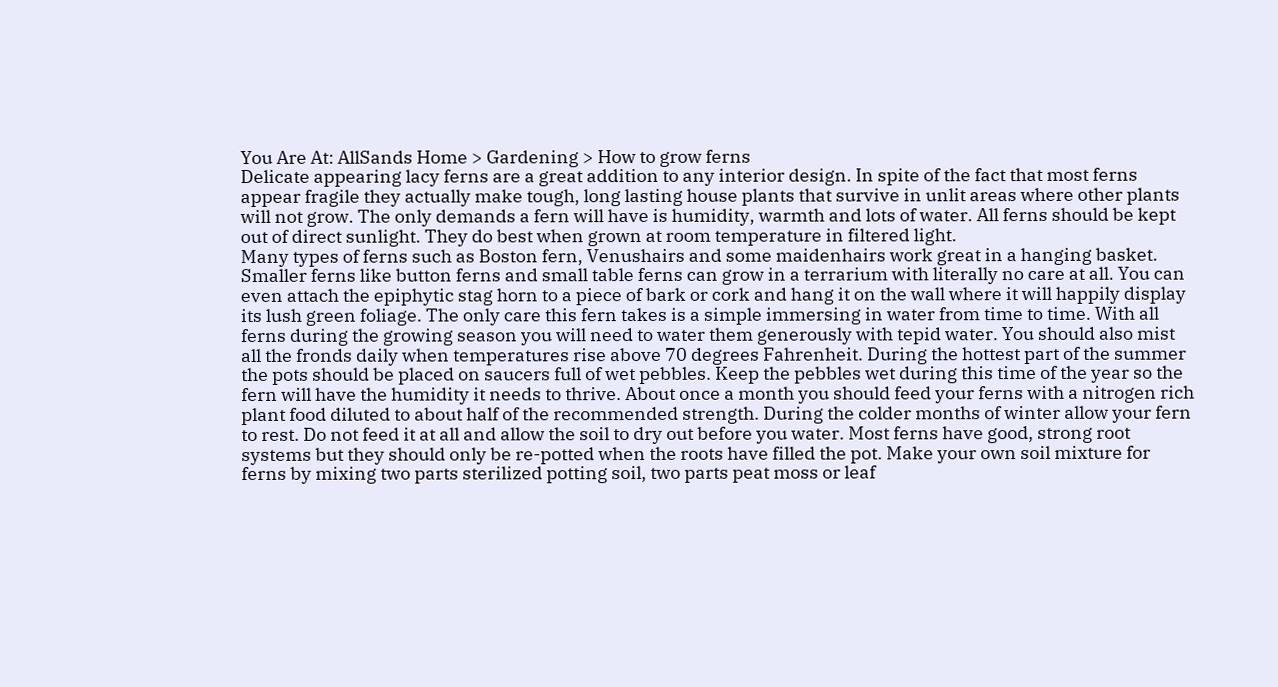You Are At: AllSands Home > Gardening > How to grow ferns
Delicate appearing lacy ferns are a great addition to any interior design. In spite of the fact that most ferns appear fragile they actually make tough, long lasting house plants that survive in unlit areas where other plants will not grow. The only demands a fern will have is humidity, warmth and lots of water. All ferns should be kept out of direct sunlight. They do best when grown at room temperature in filtered light.
Many types of ferns such as Boston fern, Venushairs and some maidenhairs work great in a hanging basket. Smaller ferns like button ferns and small table ferns can grow in a terrarium with literally no care at all. You can even attach the epiphytic stag horn to a piece of bark or cork and hang it on the wall where it will happily display its lush green foliage. The only care this fern takes is a simple immersing in water from time to time. With all ferns during the growing season you will need to water them generously with tepid water. You should also mist all the fronds daily when temperatures rise above 70 degrees Fahrenheit. During the hottest part of the summer the pots should be placed on saucers full of wet pebbles. Keep the pebbles wet during this time of the year so the fern will have the humidity it needs to thrive. About once a month you should feed your ferns with a nitrogen rich plant food diluted to about half of the recommended strength. During the colder months of winter allow your fern to rest. Do not feed it at all and allow the soil to dry out before you water. Most ferns have good, strong root systems but they should only be re-potted when the roots have filled the pot. Make your own soil mixture for ferns by mixing two parts sterilized potting soil, two parts peat moss or leaf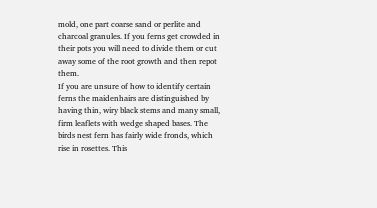mold, one part coarse sand or perlite and charcoal granules. If you ferns get crowded in their pots you will need to divide them or cut away some of the root growth and then repot them.
If you are unsure of how to identify certain ferns the maidenhairs are distinguished by having thin, wiry black stems and many small, firm leaflets with wedge shaped bases. The birds nest fern has fairly wide fronds, which rise in rosettes. This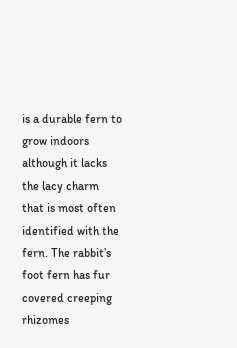is a durable fern to grow indoors although it lacks the lacy charm that is most often identified with the fern. The rabbit’s foot fern has fur covered creeping rhizomes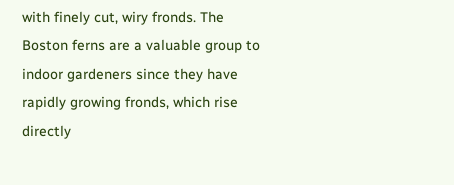with finely cut, wiry fronds. The Boston ferns are a valuable group to indoor gardeners since they have rapidly growing fronds, which rise directly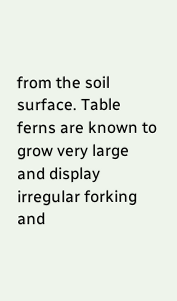from the soil surface. Table ferns are known to grow very large and display irregular forking and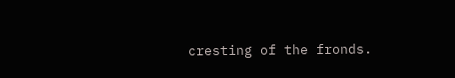cresting of the fronds.